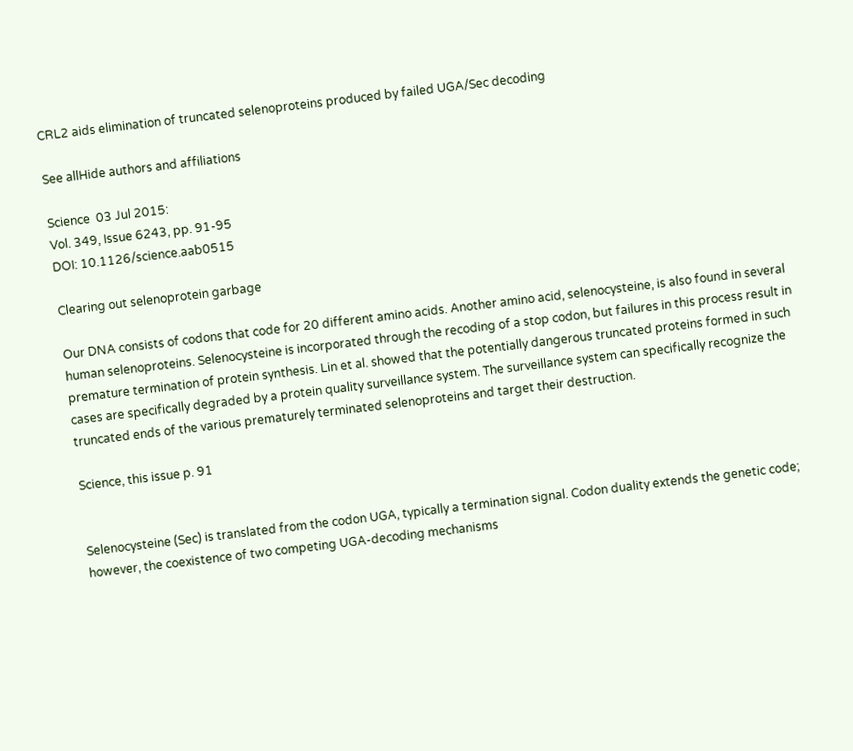CRL2 aids elimination of truncated selenoproteins produced by failed UGA/Sec decoding

See allHide authors and affiliations

Science  03 Jul 2015:
Vol. 349, Issue 6243, pp. 91-95
DOI: 10.1126/science.aab0515

Clearing out selenoprotein garbage

Our DNA consists of codons that code for 20 different amino acids. Another amino acid, selenocysteine, is also found in several human selenoproteins. Selenocysteine is incorporated through the recoding of a stop codon, but failures in this process result in premature termination of protein synthesis. Lin et al. showed that the potentially dangerous truncated proteins formed in such cases are specifically degraded by a protein quality surveillance system. The surveillance system can specifically recognize the truncated ends of the various prematurely terminated selenoproteins and target their destruction.

Science, this issue p. 91


Selenocysteine (Sec) is translated from the codon UGA, typically a termination signal. Codon duality extends the genetic code; however, the coexistence of two competing UGA-decoding mechanisms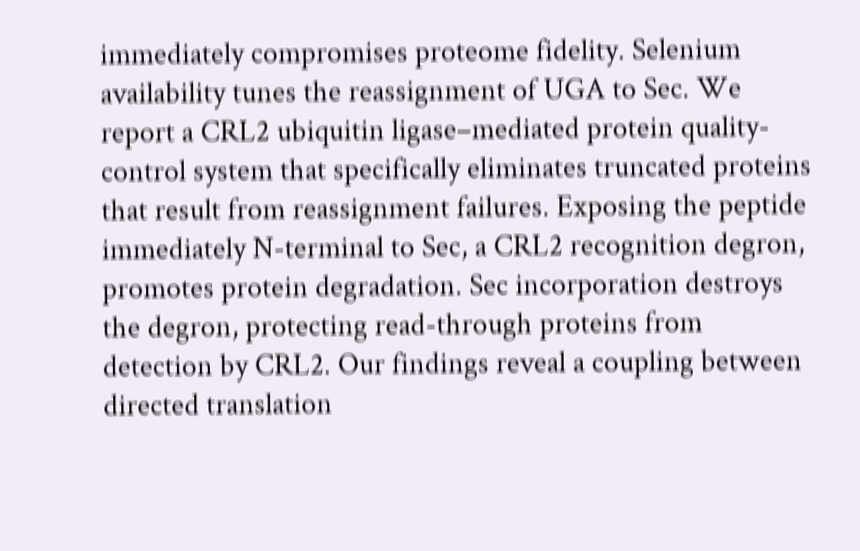immediately compromises proteome fidelity. Selenium availability tunes the reassignment of UGA to Sec. We report a CRL2 ubiquitin ligase–mediated protein quality-control system that specifically eliminates truncated proteins that result from reassignment failures. Exposing the peptide immediately N-terminal to Sec, a CRL2 recognition degron, promotes protein degradation. Sec incorporation destroys the degron, protecting read-through proteins from detection by CRL2. Our findings reveal a coupling between directed translation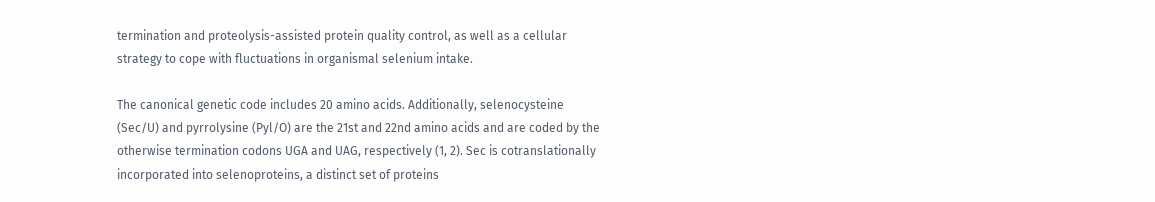termination and proteolysis-assisted protein quality control, as well as a cellular strategy to cope with fluctuations in organismal selenium intake.

The canonical genetic code includes 20 amino acids. Additionally, selenocysteine (Sec/U) and pyrrolysine (Pyl/O) are the 21st and 22nd amino acids and are coded by the otherwise termination codons UGA and UAG, respectively (1, 2). Sec is cotranslationally incorporated into selenoproteins, a distinct set of proteins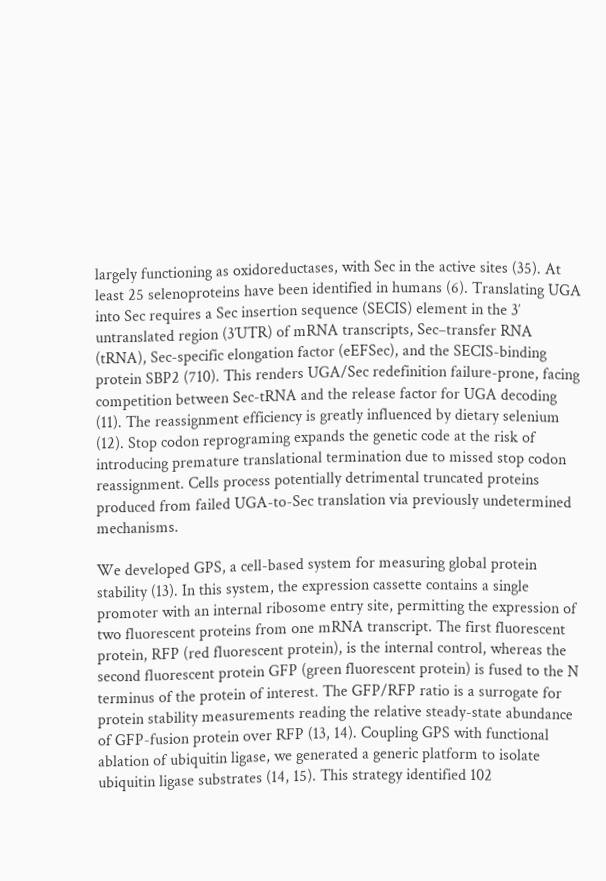largely functioning as oxidoreductases, with Sec in the active sites (35). At least 25 selenoproteins have been identified in humans (6). Translating UGA into Sec requires a Sec insertion sequence (SECIS) element in the 3′ untranslated region (3′UTR) of mRNA transcripts, Sec–transfer RNA (tRNA), Sec-specific elongation factor (eEFSec), and the SECIS-binding protein SBP2 (710). This renders UGA/Sec redefinition failure-prone, facing competition between Sec-tRNA and the release factor for UGA decoding (11). The reassignment efficiency is greatly influenced by dietary selenium (12). Stop codon reprograming expands the genetic code at the risk of introducing premature translational termination due to missed stop codon reassignment. Cells process potentially detrimental truncated proteins produced from failed UGA-to-Sec translation via previously undetermined mechanisms.

We developed GPS, a cell-based system for measuring global protein stability (13). In this system, the expression cassette contains a single promoter with an internal ribosome entry site, permitting the expression of two fluorescent proteins from one mRNA transcript. The first fluorescent protein, RFP (red fluorescent protein), is the internal control, whereas the second fluorescent protein GFP (green fluorescent protein) is fused to the N terminus of the protein of interest. The GFP/RFP ratio is a surrogate for protein stability measurements reading the relative steady-state abundance of GFP-fusion protein over RFP (13, 14). Coupling GPS with functional ablation of ubiquitin ligase, we generated a generic platform to isolate ubiquitin ligase substrates (14, 15). This strategy identified 102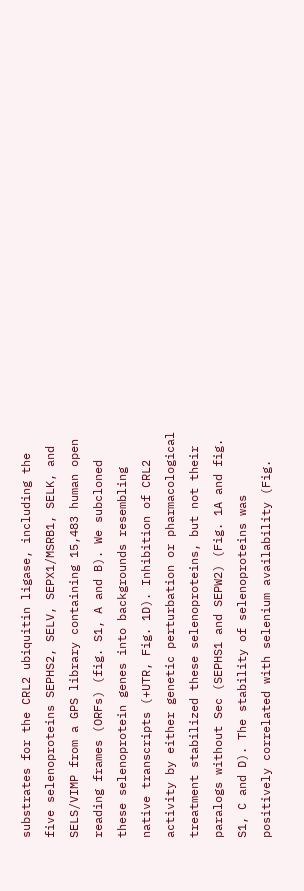substrates for the CRL2 ubiquitin ligase, including the five selenoproteins SEPHS2, SELV, SEPX1/MSRB1, SELK, and SELS/VIMP from a GPS library containing 15,483 human open reading frames (ORFs) (fig. S1, A and B). We subcloned these selenoprotein genes into backgrounds resembling native transcripts (+UTR, Fig. 1D). Inhibition of CRL2 activity by either genetic perturbation or pharmacological treatment stabilized these selenoproteins, but not their paralogs without Sec (SEPHS1 and SEPW2) (Fig. 1A and fig. S1, C and D). The stability of selenoproteins was positively correlated with selenium availability (Fig.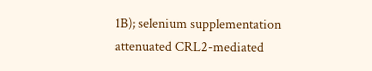1B); selenium supplementation attenuated CRL2-mediated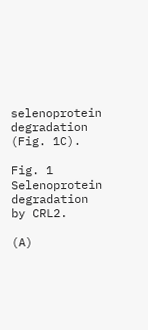selenoprotein degradation (Fig. 1C).

Fig. 1 Selenoprotein degradation by CRL2.

(A)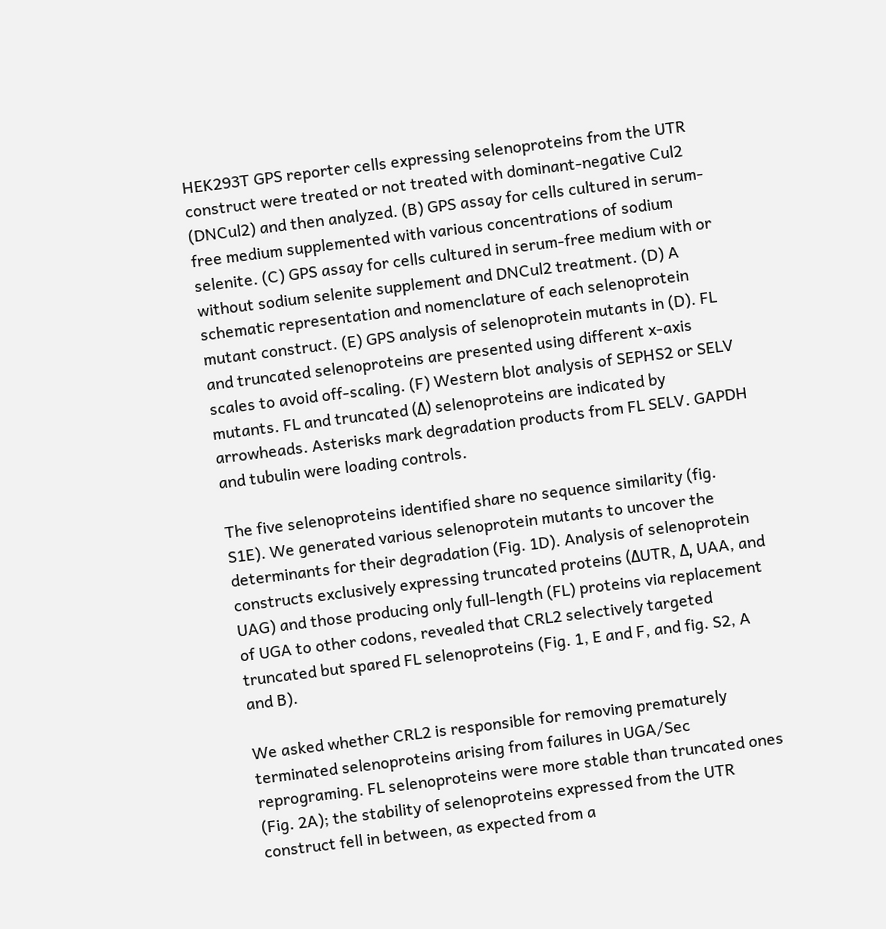HEK293T GPS reporter cells expressing selenoproteins from the UTR construct were treated or not treated with dominant-negative Cul2 (DNCul2) and then analyzed. (B) GPS assay for cells cultured in serum-free medium supplemented with various concentrations of sodium selenite. (C) GPS assay for cells cultured in serum-free medium with or without sodium selenite supplement and DNCul2 treatment. (D) A schematic representation and nomenclature of each selenoprotein mutant construct. (E) GPS analysis of selenoprotein mutants in (D). FL and truncated selenoproteins are presented using different x-axis scales to avoid off-scaling. (F) Western blot analysis of SEPHS2 or SELV mutants. FL and truncated (Δ) selenoproteins are indicated by arrowheads. Asterisks mark degradation products from FL SELV. GAPDH and tubulin were loading controls.

The five selenoproteins identified share no sequence similarity (fig. S1E). We generated various selenoprotein mutants to uncover the determinants for their degradation (Fig. 1D). Analysis of selenoprotein constructs exclusively expressing truncated proteins (ΔUTR, Δ, UAA, and UAG) and those producing only full-length (FL) proteins via replacement of UGA to other codons, revealed that CRL2 selectively targeted truncated but spared FL selenoproteins (Fig. 1, E and F, and fig. S2, A and B).

We asked whether CRL2 is responsible for removing prematurely terminated selenoproteins arising from failures in UGA/Sec reprograming. FL selenoproteins were more stable than truncated ones (Fig. 2A); the stability of selenoproteins expressed from the UTR construct fell in between, as expected from a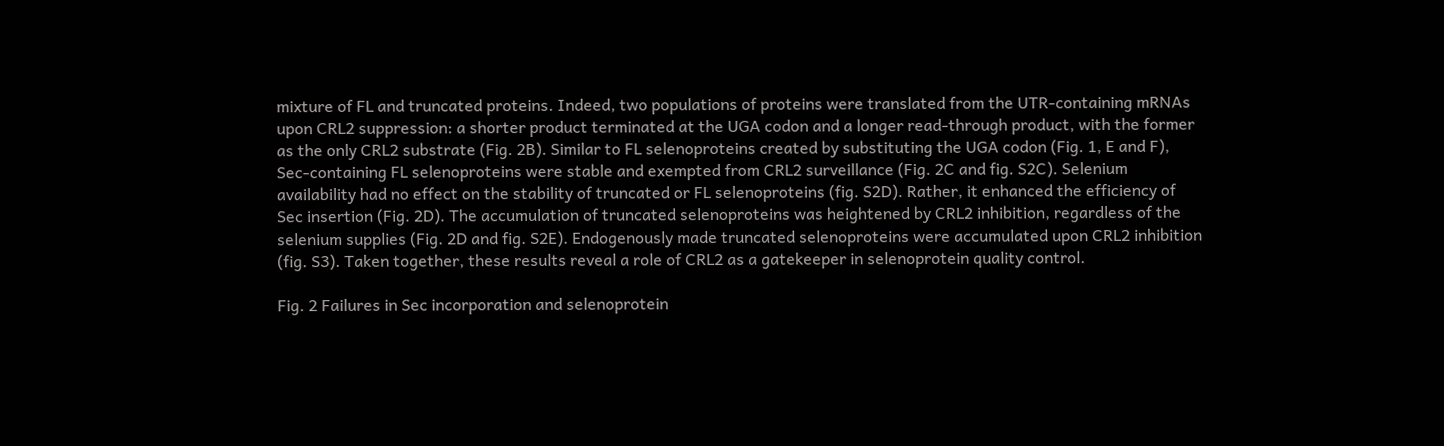mixture of FL and truncated proteins. Indeed, two populations of proteins were translated from the UTR-containing mRNAs upon CRL2 suppression: a shorter product terminated at the UGA codon and a longer read-through product, with the former as the only CRL2 substrate (Fig. 2B). Similar to FL selenoproteins created by substituting the UGA codon (Fig. 1, E and F), Sec-containing FL selenoproteins were stable and exempted from CRL2 surveillance (Fig. 2C and fig. S2C). Selenium availability had no effect on the stability of truncated or FL selenoproteins (fig. S2D). Rather, it enhanced the efficiency of Sec insertion (Fig. 2D). The accumulation of truncated selenoproteins was heightened by CRL2 inhibition, regardless of the selenium supplies (Fig. 2D and fig. S2E). Endogenously made truncated selenoproteins were accumulated upon CRL2 inhibition (fig. S3). Taken together, these results reveal a role of CRL2 as a gatekeeper in selenoprotein quality control.

Fig. 2 Failures in Sec incorporation and selenoprotein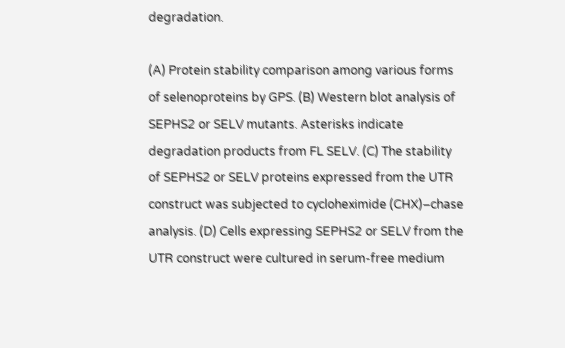degradation.

(A) Protein stability comparison among various forms of selenoproteins by GPS. (B) Western blot analysis of SEPHS2 or SELV mutants. Asterisks indicate degradation products from FL SELV. (C) The stability of SEPHS2 or SELV proteins expressed from the UTR construct was subjected to cycloheximide (CHX)–chase analysis. (D) Cells expressing SEPHS2 or SELV from the UTR construct were cultured in serum-free medium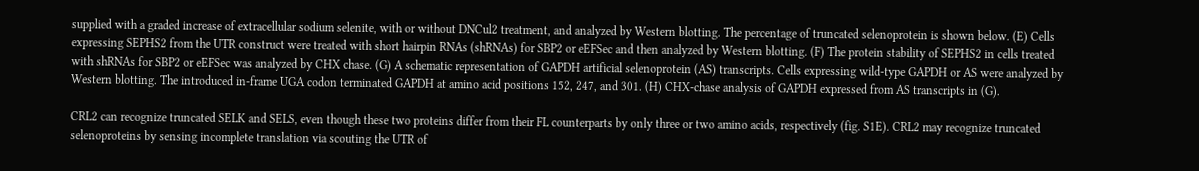supplied with a graded increase of extracellular sodium selenite, with or without DNCul2 treatment, and analyzed by Western blotting. The percentage of truncated selenoprotein is shown below. (E) Cells expressing SEPHS2 from the UTR construct were treated with short hairpin RNAs (shRNAs) for SBP2 or eEFSec and then analyzed by Western blotting. (F) The protein stability of SEPHS2 in cells treated with shRNAs for SBP2 or eEFSec was analyzed by CHX chase. (G) A schematic representation of GAPDH artificial selenoprotein (AS) transcripts. Cells expressing wild-type GAPDH or AS were analyzed by Western blotting. The introduced in-frame UGA codon terminated GAPDH at amino acid positions 152, 247, and 301. (H) CHX-chase analysis of GAPDH expressed from AS transcripts in (G).

CRL2 can recognize truncated SELK and SELS, even though these two proteins differ from their FL counterparts by only three or two amino acids, respectively (fig. S1E). CRL2 may recognize truncated selenoproteins by sensing incomplete translation via scouting the UTR of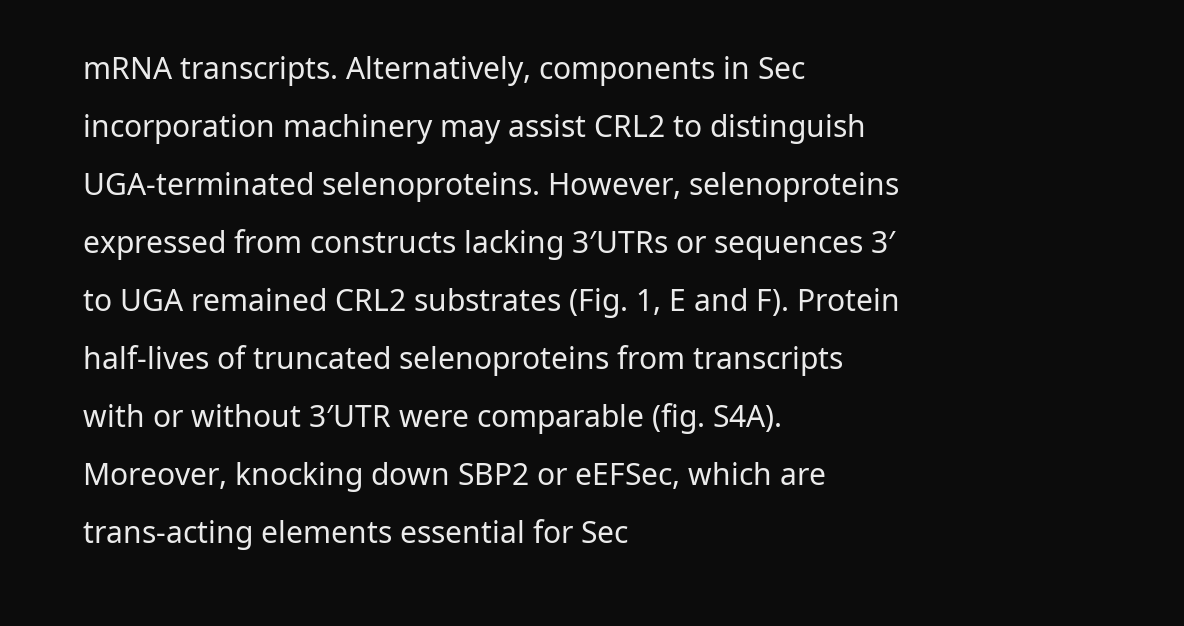mRNA transcripts. Alternatively, components in Sec incorporation machinery may assist CRL2 to distinguish UGA-terminated selenoproteins. However, selenoproteins expressed from constructs lacking 3′UTRs or sequences 3′ to UGA remained CRL2 substrates (Fig. 1, E and F). Protein half-lives of truncated selenoproteins from transcripts with or without 3′UTR were comparable (fig. S4A). Moreover, knocking down SBP2 or eEFSec, which are trans-acting elements essential for Sec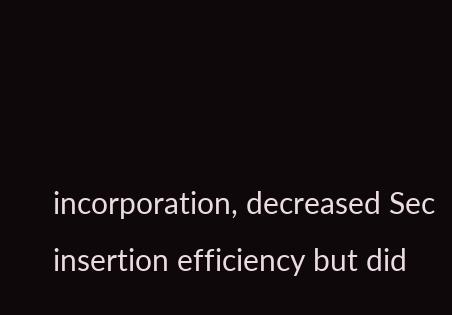incorporation, decreased Sec insertion efficiency but did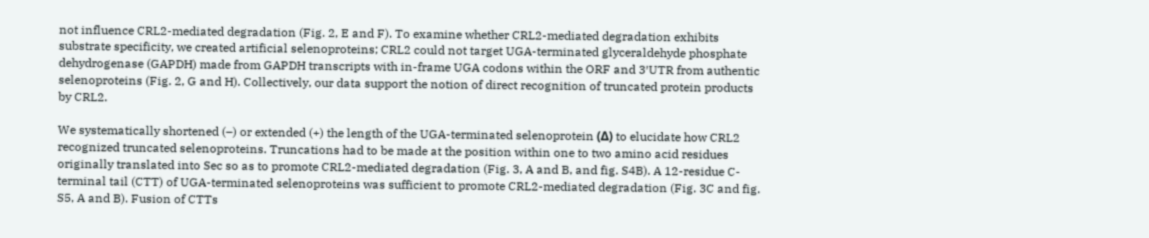not influence CRL2-mediated degradation (Fig. 2, E and F). To examine whether CRL2-mediated degradation exhibits substrate specificity, we created artificial selenoproteins; CRL2 could not target UGA-terminated glyceraldehyde phosphate dehydrogenase (GAPDH) made from GAPDH transcripts with in-frame UGA codons within the ORF and 3′UTR from authentic selenoproteins (Fig. 2, G and H). Collectively, our data support the notion of direct recognition of truncated protein products by CRL2.

We systematically shortened (–) or extended (+) the length of the UGA-terminated selenoprotein (Δ) to elucidate how CRL2 recognized truncated selenoproteins. Truncations had to be made at the position within one to two amino acid residues originally translated into Sec so as to promote CRL2-mediated degradation (Fig. 3, A and B, and fig. S4B). A 12-residue C-terminal tail (CTT) of UGA-terminated selenoproteins was sufficient to promote CRL2-mediated degradation (Fig. 3C and fig. S5, A and B). Fusion of CTTs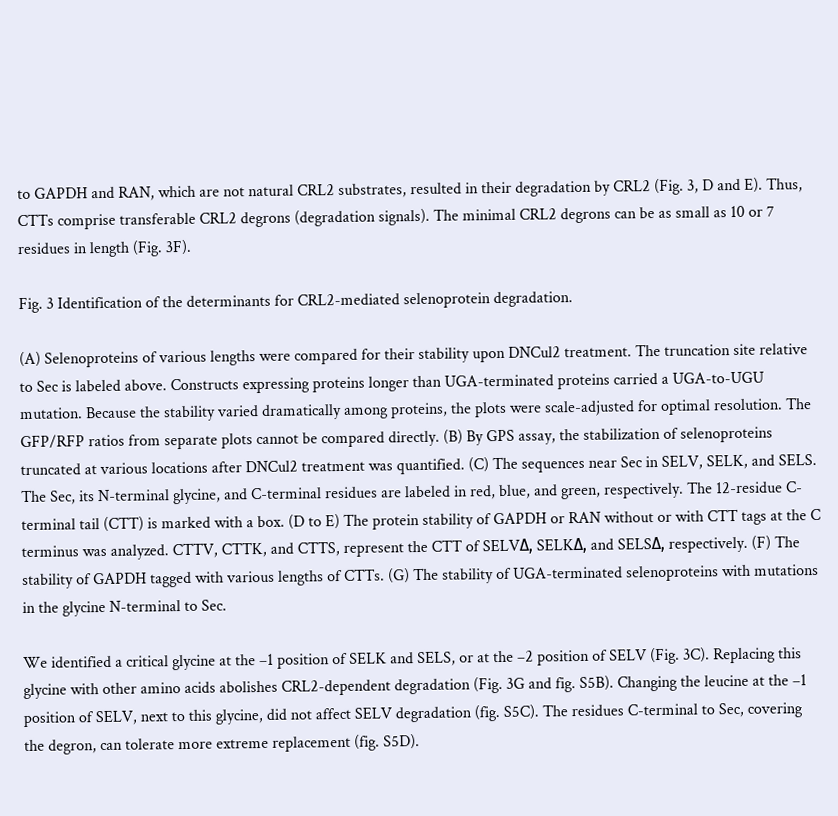to GAPDH and RAN, which are not natural CRL2 substrates, resulted in their degradation by CRL2 (Fig. 3, D and E). Thus, CTTs comprise transferable CRL2 degrons (degradation signals). The minimal CRL2 degrons can be as small as 10 or 7 residues in length (Fig. 3F).

Fig. 3 Identification of the determinants for CRL2-mediated selenoprotein degradation.

(A) Selenoproteins of various lengths were compared for their stability upon DNCul2 treatment. The truncation site relative to Sec is labeled above. Constructs expressing proteins longer than UGA-terminated proteins carried a UGA-to-UGU mutation. Because the stability varied dramatically among proteins, the plots were scale-adjusted for optimal resolution. The GFP/RFP ratios from separate plots cannot be compared directly. (B) By GPS assay, the stabilization of selenoproteins truncated at various locations after DNCul2 treatment was quantified. (C) The sequences near Sec in SELV, SELK, and SELS. The Sec, its N-terminal glycine, and C-terminal residues are labeled in red, blue, and green, respectively. The 12-residue C-terminal tail (CTT) is marked with a box. (D to E) The protein stability of GAPDH or RAN without or with CTT tags at the C terminus was analyzed. CTTV, CTTK, and CTTS, represent the CTT of SELVΔ, SELKΔ, and SELSΔ, respectively. (F) The stability of GAPDH tagged with various lengths of CTTs. (G) The stability of UGA-terminated selenoproteins with mutations in the glycine N-terminal to Sec.

We identified a critical glycine at the –1 position of SELK and SELS, or at the –2 position of SELV (Fig. 3C). Replacing this glycine with other amino acids abolishes CRL2-dependent degradation (Fig. 3G and fig. S5B). Changing the leucine at the –1 position of SELV, next to this glycine, did not affect SELV degradation (fig. S5C). The residues C-terminal to Sec, covering the degron, can tolerate more extreme replacement (fig. S5D).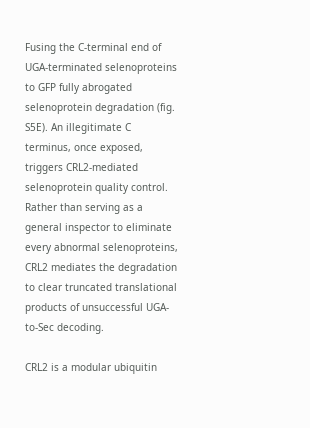Fusing the C-terminal end of UGA-terminated selenoproteins to GFP fully abrogated selenoprotein degradation (fig. S5E). An illegitimate C terminus, once exposed, triggers CRL2-mediated selenoprotein quality control. Rather than serving as a general inspector to eliminate every abnormal selenoproteins, CRL2 mediates the degradation to clear truncated translational products of unsuccessful UGA-to-Sec decoding.

CRL2 is a modular ubiquitin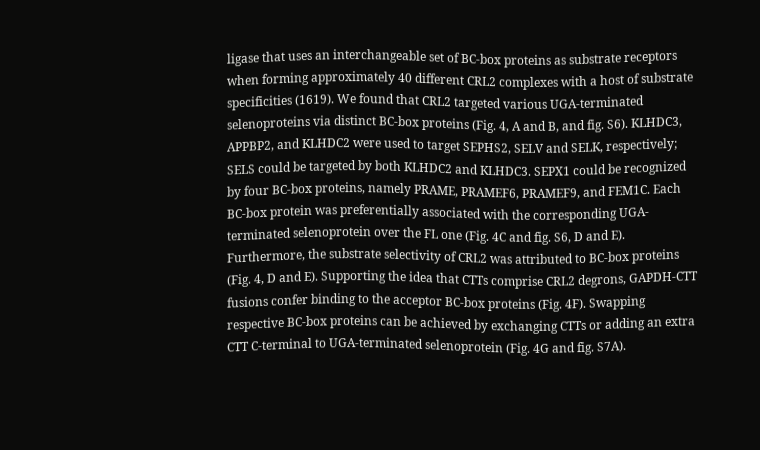ligase that uses an interchangeable set of BC-box proteins as substrate receptors when forming approximately 40 different CRL2 complexes with a host of substrate specificities (1619). We found that CRL2 targeted various UGA-terminated selenoproteins via distinct BC-box proteins (Fig. 4, A and B, and fig. S6). KLHDC3, APPBP2, and KLHDC2 were used to target SEPHS2, SELV and SELK, respectively; SELS could be targeted by both KLHDC2 and KLHDC3. SEPX1 could be recognized by four BC-box proteins, namely PRAME, PRAMEF6, PRAMEF9, and FEM1C. Each BC-box protein was preferentially associated with the corresponding UGA-terminated selenoprotein over the FL one (Fig. 4C and fig. S6, D and E). Furthermore, the substrate selectivity of CRL2 was attributed to BC-box proteins (Fig. 4, D and E). Supporting the idea that CTTs comprise CRL2 degrons, GAPDH-CTT fusions confer binding to the acceptor BC-box proteins (Fig. 4F). Swapping respective BC-box proteins can be achieved by exchanging CTTs or adding an extra CTT C-terminal to UGA-terminated selenoprotein (Fig. 4G and fig. S7A).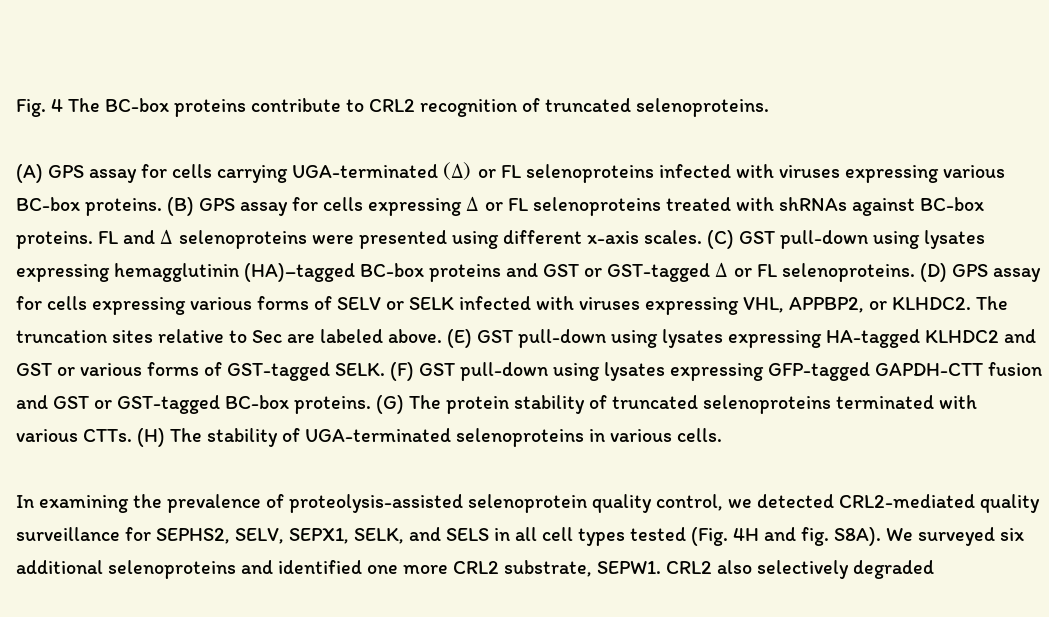Fig. 4 The BC-box proteins contribute to CRL2 recognition of truncated selenoproteins.

(A) GPS assay for cells carrying UGA-terminated (Δ) or FL selenoproteins infected with viruses expressing various BC-box proteins. (B) GPS assay for cells expressing Δ or FL selenoproteins treated with shRNAs against BC-box proteins. FL and Δ selenoproteins were presented using different x-axis scales. (C) GST pull-down using lysates expressing hemagglutinin (HA)–tagged BC-box proteins and GST or GST-tagged Δ or FL selenoproteins. (D) GPS assay for cells expressing various forms of SELV or SELK infected with viruses expressing VHL, APPBP2, or KLHDC2. The truncation sites relative to Sec are labeled above. (E) GST pull-down using lysates expressing HA-tagged KLHDC2 and GST or various forms of GST-tagged SELK. (F) GST pull-down using lysates expressing GFP-tagged GAPDH-CTT fusion and GST or GST-tagged BC-box proteins. (G) The protein stability of truncated selenoproteins terminated with various CTTs. (H) The stability of UGA-terminated selenoproteins in various cells.

In examining the prevalence of proteolysis-assisted selenoprotein quality control, we detected CRL2-mediated quality surveillance for SEPHS2, SELV, SEPX1, SELK, and SELS in all cell types tested (Fig. 4H and fig. S8A). We surveyed six additional selenoproteins and identified one more CRL2 substrate, SEPW1. CRL2 also selectively degraded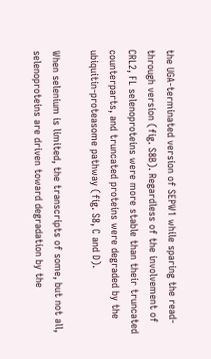the UGA-terminated version of SEPW1 while sparing the read-through version (fig. S8B). Regardless of the involvement of CRL2, FL selenoproteins were more stable than their truncated counterparts, and truncated proteins were degraded by the ubiquitin-proteasome pathway (fig. S8, C and D).

When selenium is limited, the transcripts of some, but not all, selenoproteins are driven toward degradation by the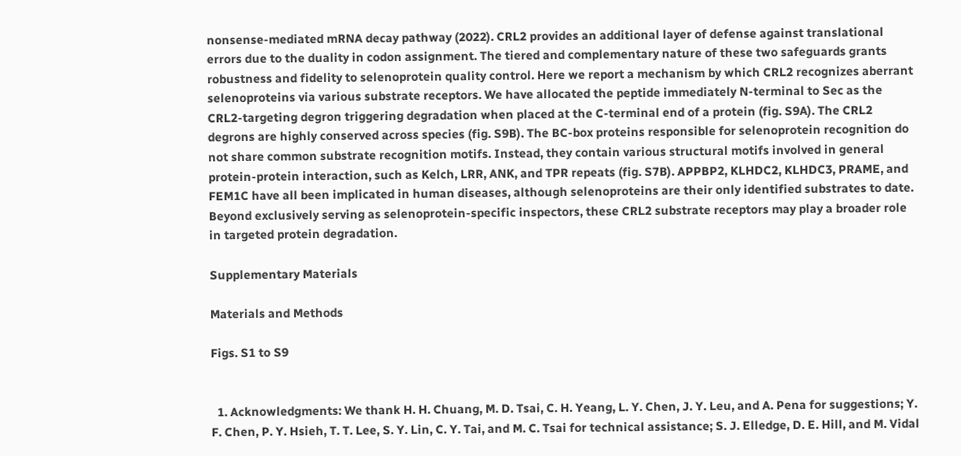nonsense-mediated mRNA decay pathway (2022). CRL2 provides an additional layer of defense against translational errors due to the duality in codon assignment. The tiered and complementary nature of these two safeguards grants robustness and fidelity to selenoprotein quality control. Here we report a mechanism by which CRL2 recognizes aberrant selenoproteins via various substrate receptors. We have allocated the peptide immediately N-terminal to Sec as the CRL2-targeting degron triggering degradation when placed at the C-terminal end of a protein (fig. S9A). The CRL2 degrons are highly conserved across species (fig. S9B). The BC-box proteins responsible for selenoprotein recognition do not share common substrate recognition motifs. Instead, they contain various structural motifs involved in general protein-protein interaction, such as Kelch, LRR, ANK, and TPR repeats (fig. S7B). APPBP2, KLHDC2, KLHDC3, PRAME, and FEM1C have all been implicated in human diseases, although selenoproteins are their only identified substrates to date. Beyond exclusively serving as selenoprotein-specific inspectors, these CRL2 substrate receptors may play a broader role in targeted protein degradation.

Supplementary Materials

Materials and Methods

Figs. S1 to S9


  1. Acknowledgments: We thank H. H. Chuang, M. D. Tsai, C. H. Yeang, L. Y. Chen, J. Y. Leu, and A. Pena for suggestions; Y. F. Chen, P. Y. Hsieh, T. T. Lee, S. Y. Lin, C. Y. Tai, and M. C. Tsai for technical assistance; S. J. Elledge, D. E. Hill, and M. Vidal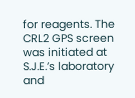for reagents. The CRL2 GPS screen was initiated at S.J.E.’s laboratory and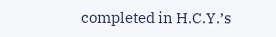completed in H.C.Y.’s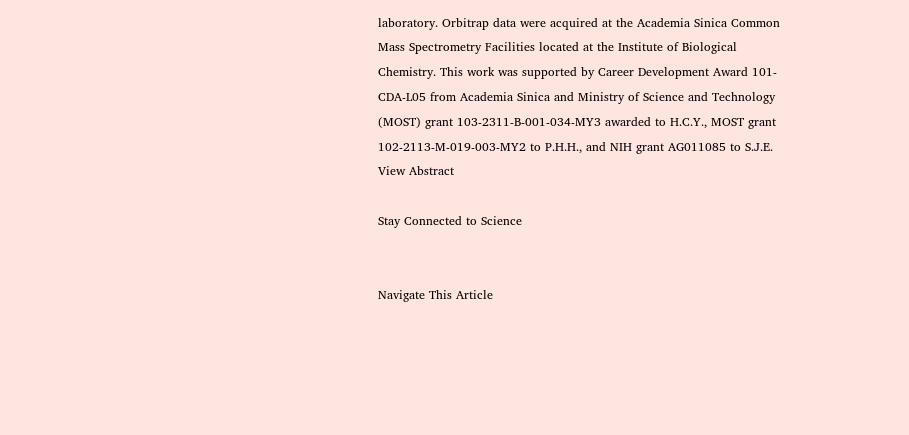laboratory. Orbitrap data were acquired at the Academia Sinica Common Mass Spectrometry Facilities located at the Institute of Biological Chemistry. This work was supported by Career Development Award 101-CDA-L05 from Academia Sinica and Ministry of Science and Technology (MOST) grant 103-2311-B-001-034-MY3 awarded to H.C.Y., MOST grant 102-2113-M-019-003-MY2 to P.H.H., and NIH grant AG011085 to S.J.E.
View Abstract

Stay Connected to Science


Navigate This Article